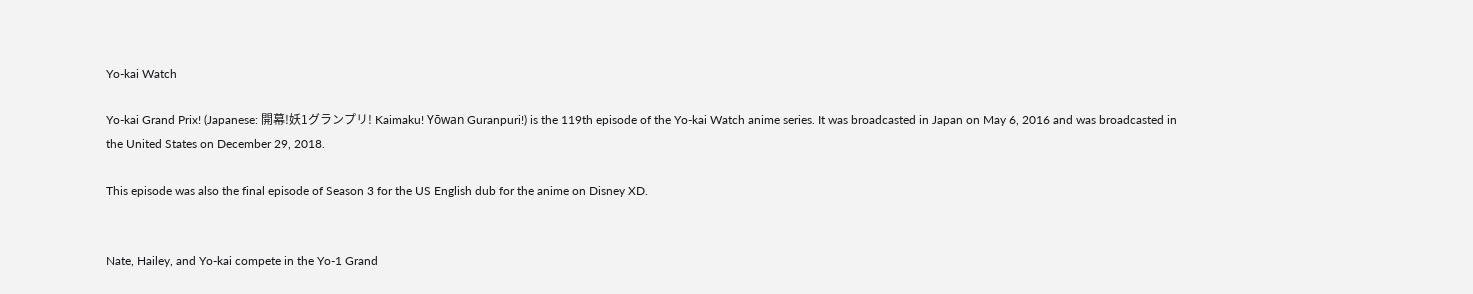Yo-kai Watch

Yo-kai Grand Prix! (Japanese: 開幕!妖1グランプリ! Kaimaku! Yōwan Guranpuri!) is the 119th episode of the Yo-kai Watch anime series. It was broadcasted in Japan on May 6, 2016 and was broadcasted in the United States on December 29, 2018.

This episode was also the final episode of Season 3 for the US English dub for the anime on Disney XD.


Nate, Hailey, and Yo-kai compete in the Yo-1 Grand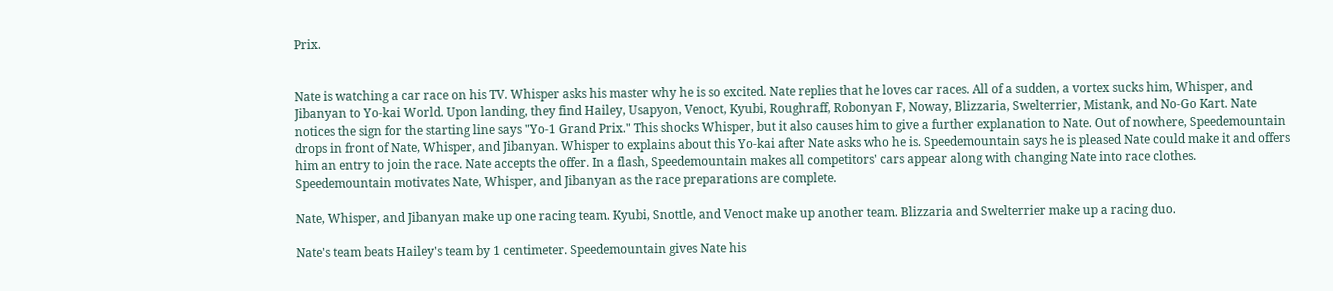Prix.


Nate is watching a car race on his TV. Whisper asks his master why he is so excited. Nate replies that he loves car races. All of a sudden, a vortex sucks him, Whisper, and Jibanyan to Yo-kai World. Upon landing, they find Hailey, Usapyon, Venoct, Kyubi, Roughraff, Robonyan F, Noway, Blizzaria, Swelterrier, Mistank, and No-Go Kart. Nate notices the sign for the starting line says "Yo-1 Grand Prix." This shocks Whisper, but it also causes him to give a further explanation to Nate. Out of nowhere, Speedemountain drops in front of Nate, Whisper, and Jibanyan. Whisper to explains about this Yo-kai after Nate asks who he is. Speedemountain says he is pleased Nate could make it and offers him an entry to join the race. Nate accepts the offer. In a flash, Speedemountain makes all competitors' cars appear along with changing Nate into race clothes. Speedemountain motivates Nate, Whisper, and Jibanyan as the race preparations are complete.

Nate, Whisper, and Jibanyan make up one racing team. Kyubi, Snottle, and Venoct make up another team. Blizzaria and Swelterrier make up a racing duo.

Nate's team beats Hailey's team by 1 centimeter. Speedemountain gives Nate his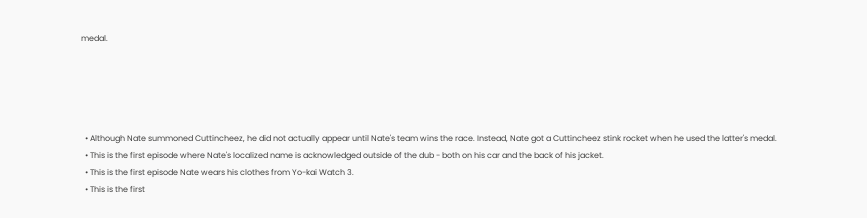medal.





  • Although Nate summoned Cuttincheez, he did not actually appear until Nate's team wins the race. Instead, Nate got a Cuttincheez stink rocket when he used the latter's medal.
  • This is the first episode where Nate's localized name is acknowledged outside of the dub - both on his car and the back of his jacket.
  • This is the first episode Nate wears his clothes from Yo-kai Watch 3.
  • This is the first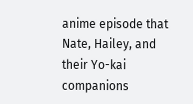anime episode that Nate, Hailey, and their Yo-kai companions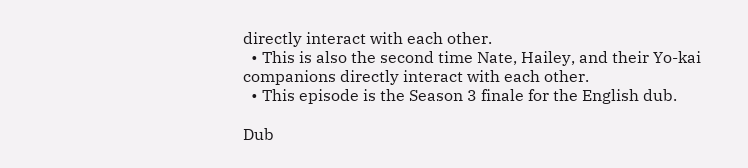directly interact with each other.
  • This is also the second time Nate, Hailey, and their Yo-kai companions directly interact with each other.
  • This episode is the Season 3 finale for the English dub.

Dub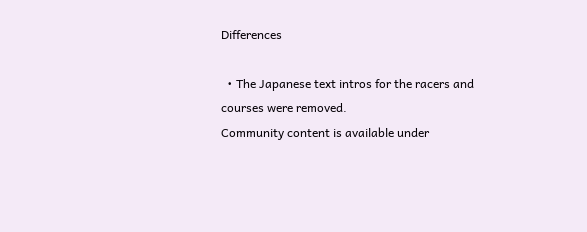Differences

  • The Japanese text intros for the racers and courses were removed.
Community content is available under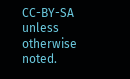CC-BY-SA unless otherwise noted.